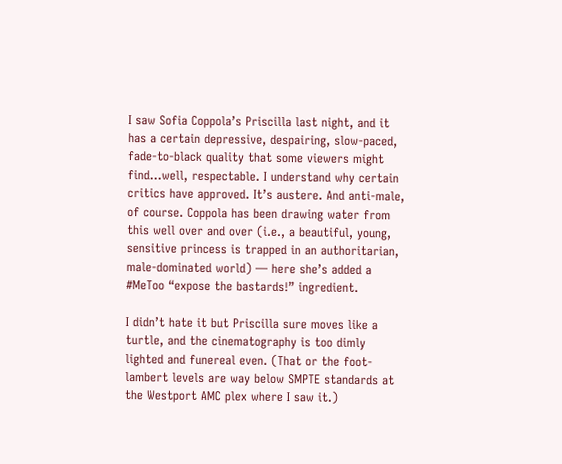I saw Sofia Coppola’s Priscilla last night, and it has a certain depressive, despairing, slow-paced, fade-to-black quality that some viewers might find…well, respectable. I understand why certain critics have approved. It’s austere. And anti-male, of course. Coppola has been drawing water from this well over and over (i.e., a beautiful, young, sensitive princess is trapped in an authoritarian, male-dominated world) — here she’s added a #MeToo “expose the bastards!” ingredient.

I didn’t hate it but Priscilla sure moves like a turtle, and the cinematography is too dimly lighted and funereal even. (That or the foot-lambert levels are way below SMPTE standards at the Westport AMC plex where I saw it.)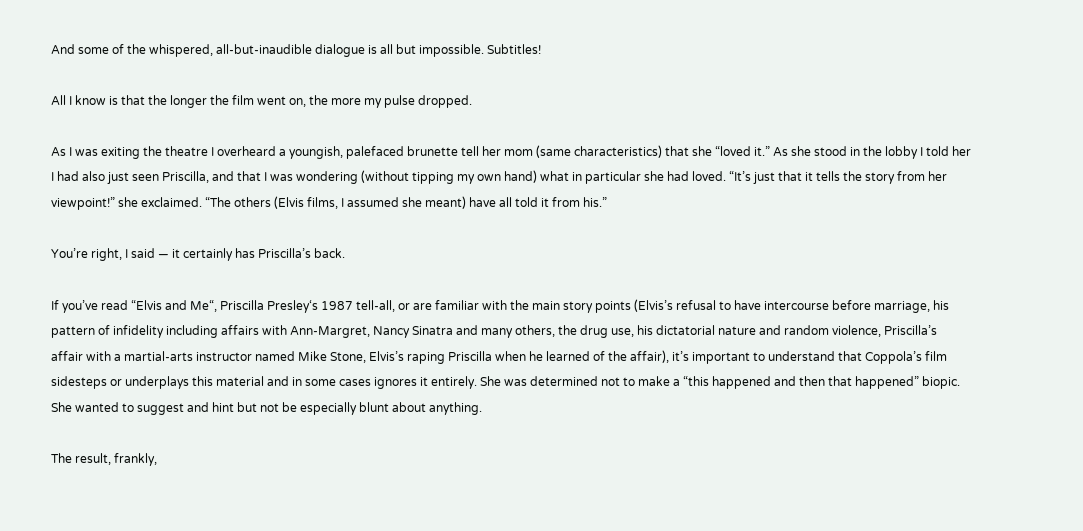And some of the whispered, all-but-inaudible dialogue is all but impossible. Subtitles!

All I know is that the longer the film went on, the more my pulse dropped.

As I was exiting the theatre I overheard a youngish, palefaced brunette tell her mom (same characteristics) that she “loved it.” As she stood in the lobby I told her I had also just seen Priscilla, and that I was wondering (without tipping my own hand) what in particular she had loved. “It’s just that it tells the story from her viewpoint!” she exclaimed. “The others (Elvis films, I assumed she meant) have all told it from his.”

You’re right, I said — it certainly has Priscilla’s back.

If you’ve read “Elvis and Me“, Priscilla Presley‘s 1987 tell-all, or are familiar with the main story points (Elvis’s refusal to have intercourse before marriage, his pattern of infidelity including affairs with Ann-Margret, Nancy Sinatra and many others, the drug use, his dictatorial nature and random violence, Priscilla’s affair with a martial-arts instructor named Mike Stone, Elvis’s raping Priscilla when he learned of the affair), it’s important to understand that Coppola’s film sidesteps or underplays this material and in some cases ignores it entirely. She was determined not to make a “this happened and then that happened” biopic. She wanted to suggest and hint but not be especially blunt about anything.

The result, frankly,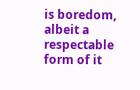is boredom, albeit a respectable form of it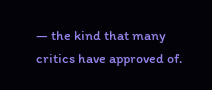— the kind that many critics have approved of.